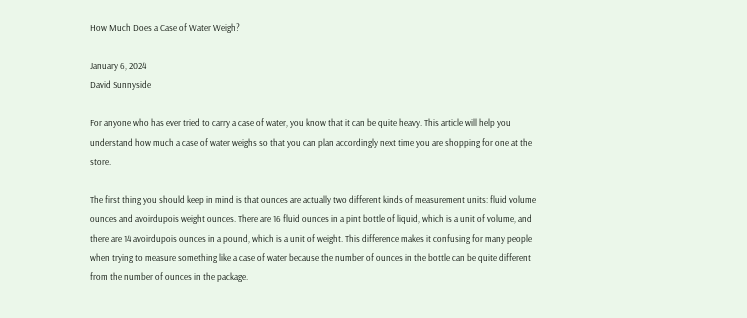How Much Does a Case of Water Weigh?

January 6, 2024
David Sunnyside

For anyone who has ever tried to carry a case of water, you know that it can be quite heavy. This article will help you understand how much a case of water weighs so that you can plan accordingly next time you are shopping for one at the store.

The first thing you should keep in mind is that ounces are actually two different kinds of measurement units: fluid volume ounces and avoirdupois weight ounces. There are 16 fluid ounces in a pint bottle of liquid, which is a unit of volume, and there are 14 avoirdupois ounces in a pound, which is a unit of weight. This difference makes it confusing for many people when trying to measure something like a case of water because the number of ounces in the bottle can be quite different from the number of ounces in the package.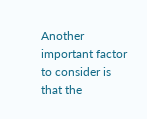Another important factor to consider is that the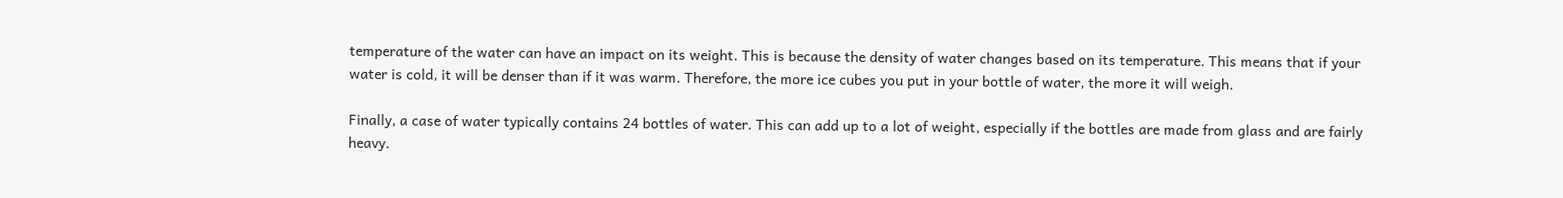temperature of the water can have an impact on its weight. This is because the density of water changes based on its temperature. This means that if your water is cold, it will be denser than if it was warm. Therefore, the more ice cubes you put in your bottle of water, the more it will weigh.

Finally, a case of water typically contains 24 bottles of water. This can add up to a lot of weight, especially if the bottles are made from glass and are fairly heavy.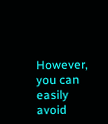However, you can easily avoid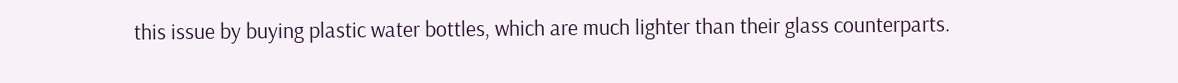this issue by buying plastic water bottles, which are much lighter than their glass counterparts.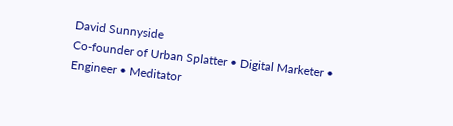David Sunnyside
Co-founder of Urban Splatter • Digital Marketer • Engineer • Meditator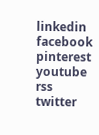linkedin facebook pinterest youtube rss twitter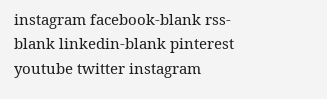instagram facebook-blank rss-blank linkedin-blank pinterest youtube twitter instagram